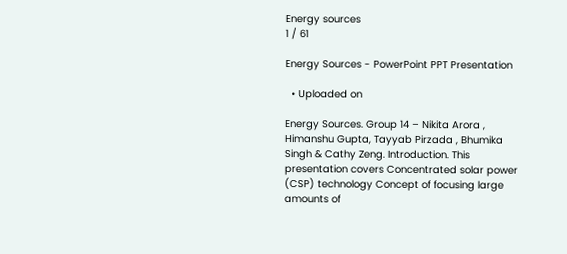Energy sources
1 / 61

Energy Sources - PowerPoint PPT Presentation

  • Uploaded on

Energy Sources. Group 14 – Nikita Arora , Himanshu Gupta, Tayyab Pirzada , Bhumika Singh & Cathy Zeng. Introduction. This presentation covers Concentrated solar power (CSP) technology Concept of focusing large amounts of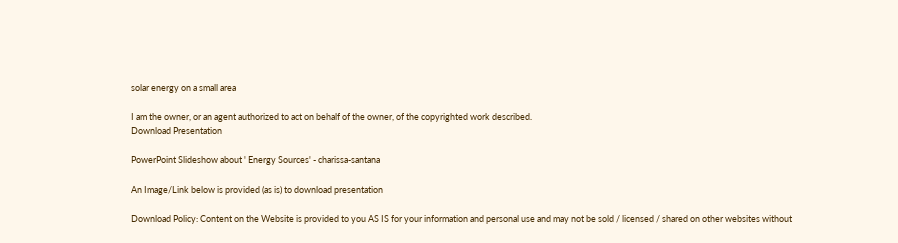solar energy on a small area

I am the owner, or an agent authorized to act on behalf of the owner, of the copyrighted work described.
Download Presentation

PowerPoint Slideshow about ' Energy Sources' - charissa-santana

An Image/Link below is provided (as is) to download presentation

Download Policy: Content on the Website is provided to you AS IS for your information and personal use and may not be sold / licensed / shared on other websites without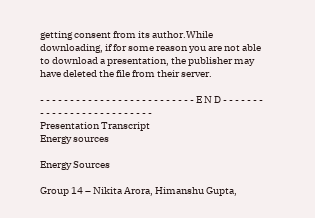getting consent from its author.While downloading, if for some reason you are not able to download a presentation, the publisher may have deleted the file from their server.

- - - - - - - - - - - - - - - - - - - - - - - - - - E N D - - - - - - - - - - - - - - - - - - - - - - - - - -
Presentation Transcript
Energy sources

Energy Sources

Group 14 – Nikita Arora, Himanshu Gupta,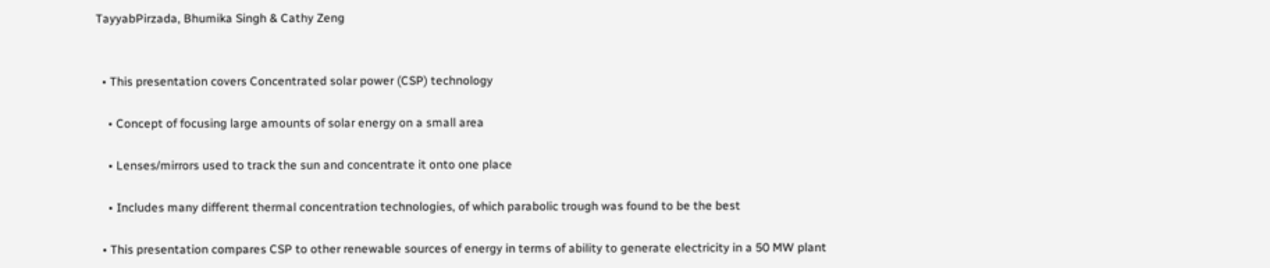TayyabPirzada, Bhumika Singh & Cathy Zeng


  • This presentation covers Concentrated solar power (CSP) technology

    • Concept of focusing large amounts of solar energy on a small area

    • Lenses/mirrors used to track the sun and concentrate it onto one place

    • Includes many different thermal concentration technologies, of which parabolic trough was found to be the best

  • This presentation compares CSP to other renewable sources of energy in terms of ability to generate electricity in a 50 MW plant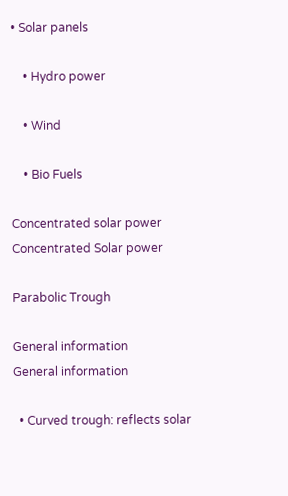• Solar panels

    • Hydro power

    • Wind

    • Bio Fuels

Concentrated solar power
Concentrated Solar power

Parabolic Trough

General information
General information

  • Curved trough: reflects solar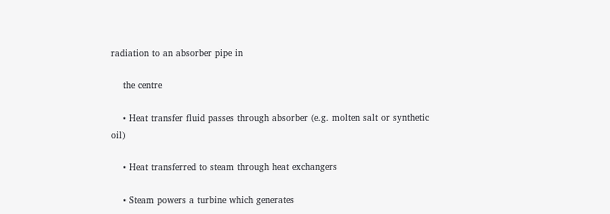radiation to an absorber pipe in

    the centre

    • Heat transfer fluid passes through absorber (e.g. molten salt or synthetic oil)

    • Heat transferred to steam through heat exchangers

    • Steam powers a turbine which generates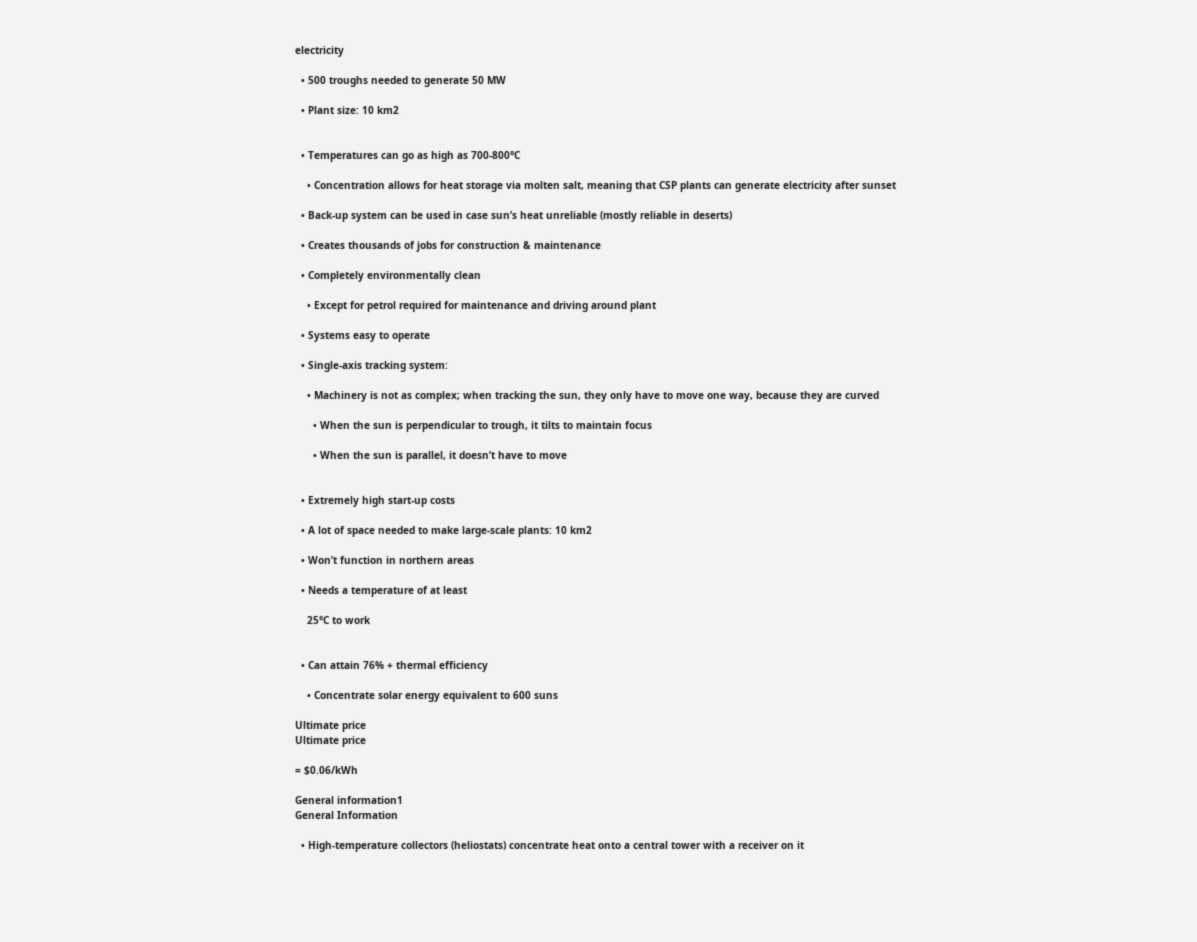electricity

  • 500 troughs needed to generate 50 MW

  • Plant size: 10 km2


  • Temperatures can go as high as 700-800°C

    • Concentration allows for heat storage via molten salt, meaning that CSP plants can generate electricity after sunset

  • Back-up system can be used in case sun’s heat unreliable (mostly reliable in deserts)

  • Creates thousands of jobs for construction & maintenance

  • Completely environmentally clean

    • Except for petrol required for maintenance and driving around plant

  • Systems easy to operate

  • Single-axis tracking system:

    • Machinery is not as complex; when tracking the sun, they only have to move one way, because they are curved

      • When the sun is perpendicular to trough, it tilts to maintain focus

      • When the sun is parallel, it doesn’t have to move


  • Extremely high start-up costs

  • A lot of space needed to make large-scale plants: 10 km2

  • Won’t function in northern areas

  • Needs a temperature of at least

    25°C to work


  • Can attain 76% + thermal efficiency

    • Concentrate solar energy equivalent to 600 suns

Ultimate price
Ultimate price

= $0.06/kWh

General information1
General Information

  • High-temperature collectors (heliostats) concentrate heat onto a central tower with a receiver on it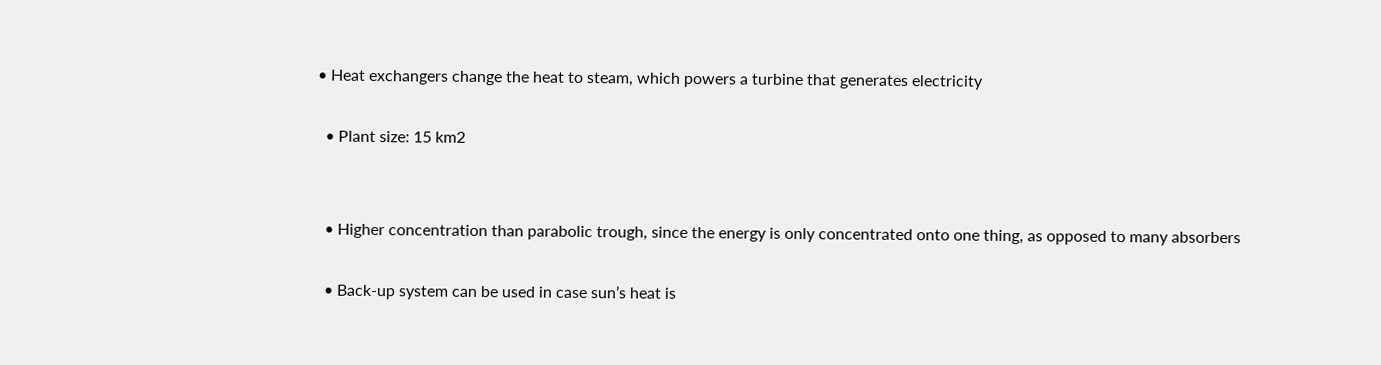• Heat exchangers change the heat to steam, which powers a turbine that generates electricity

  • Plant size: 15 km2


  • Higher concentration than parabolic trough, since the energy is only concentrated onto one thing, as opposed to many absorbers

  • Back-up system can be used in case sun’s heat is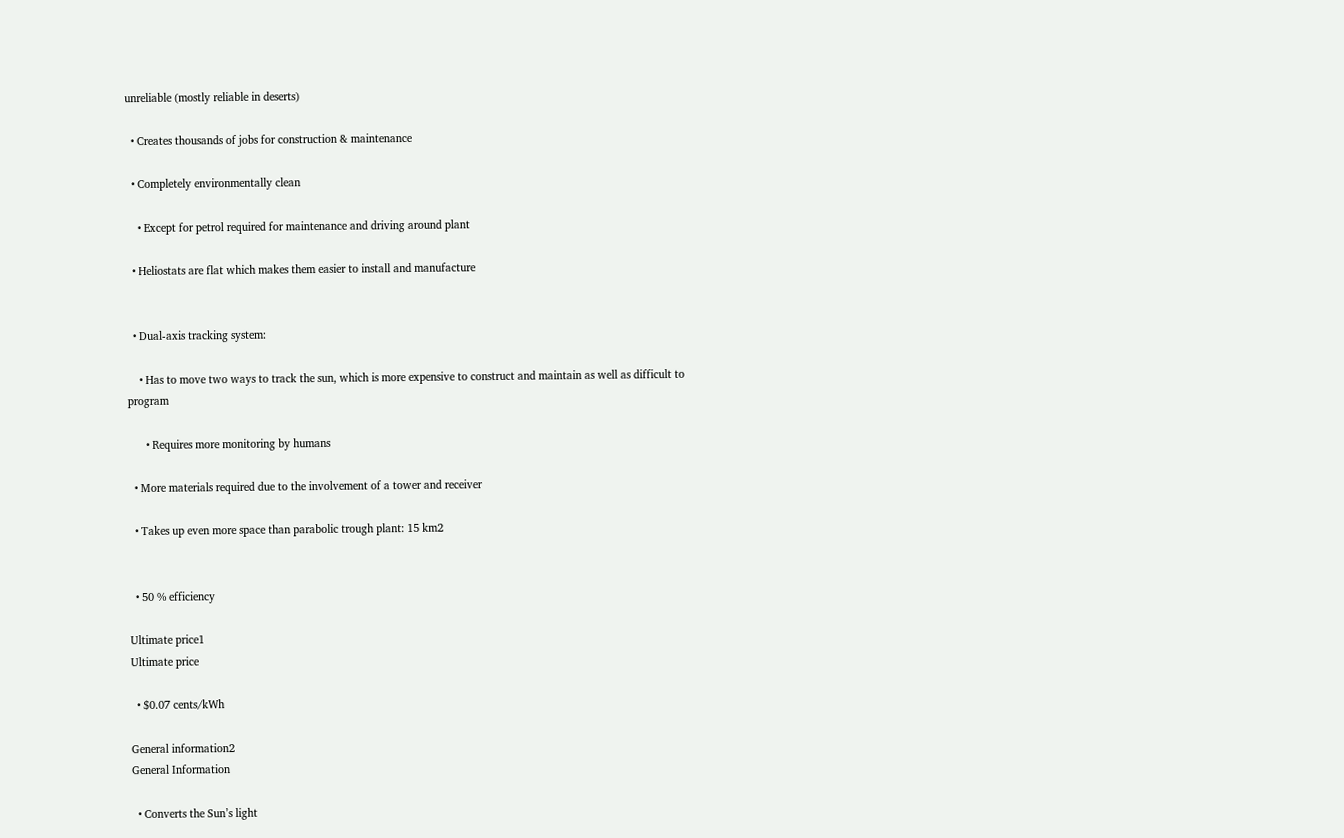unreliable (mostly reliable in deserts)

  • Creates thousands of jobs for construction & maintenance

  • Completely environmentally clean

    • Except for petrol required for maintenance and driving around plant

  • Heliostats are flat which makes them easier to install and manufacture


  • Dual-axis tracking system:

    • Has to move two ways to track the sun, which is more expensive to construct and maintain as well as difficult to program

      • Requires more monitoring by humans

  • More materials required due to the involvement of a tower and receiver

  • Takes up even more space than parabolic trough plant: 15 km2


  • 50 % efficiency

Ultimate price1
Ultimate price

  • $0.07 cents/kWh

General information2
General Information

  • Converts the Sun’s light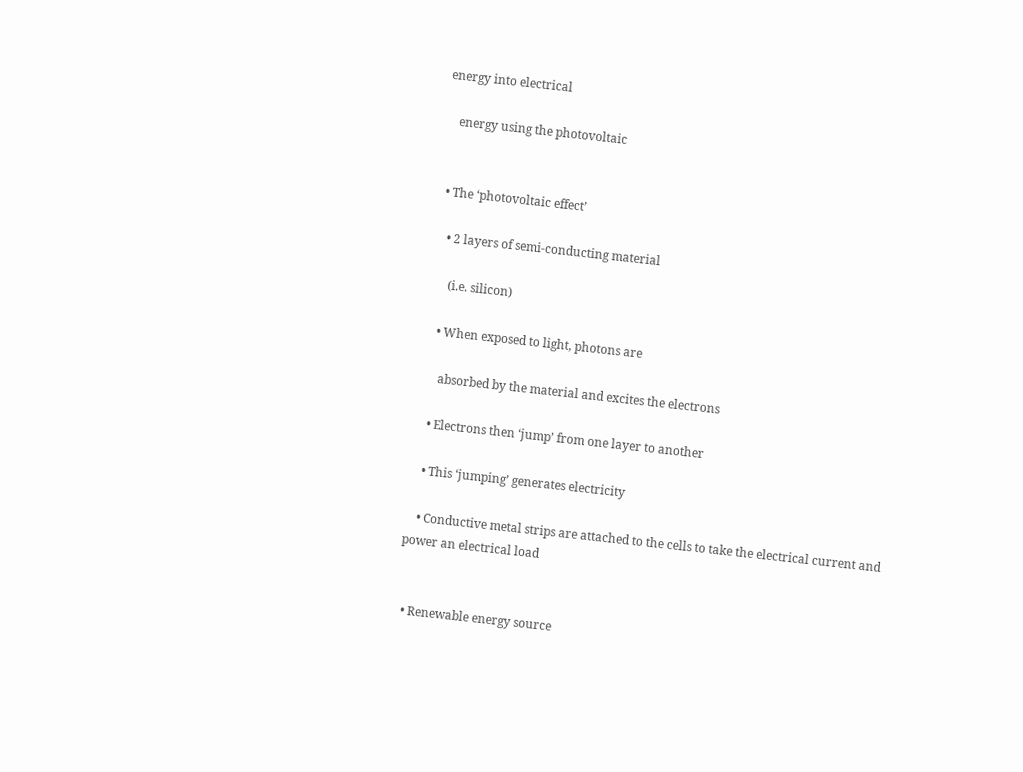energy into electrical

    energy using the photovoltaic


  • The ‘photovoltaic effect’

    • 2 layers of semi-conducting material

      (i.e. silicon)

    • When exposed to light, photons are

      absorbed by the material and excites the electrons

    • Electrons then ‘jump’ from one layer to another

    • This ‘jumping’ generates electricity

    • Conductive metal strips are attached to the cells to take the electrical current and power an electrical load


  • Renewable energy source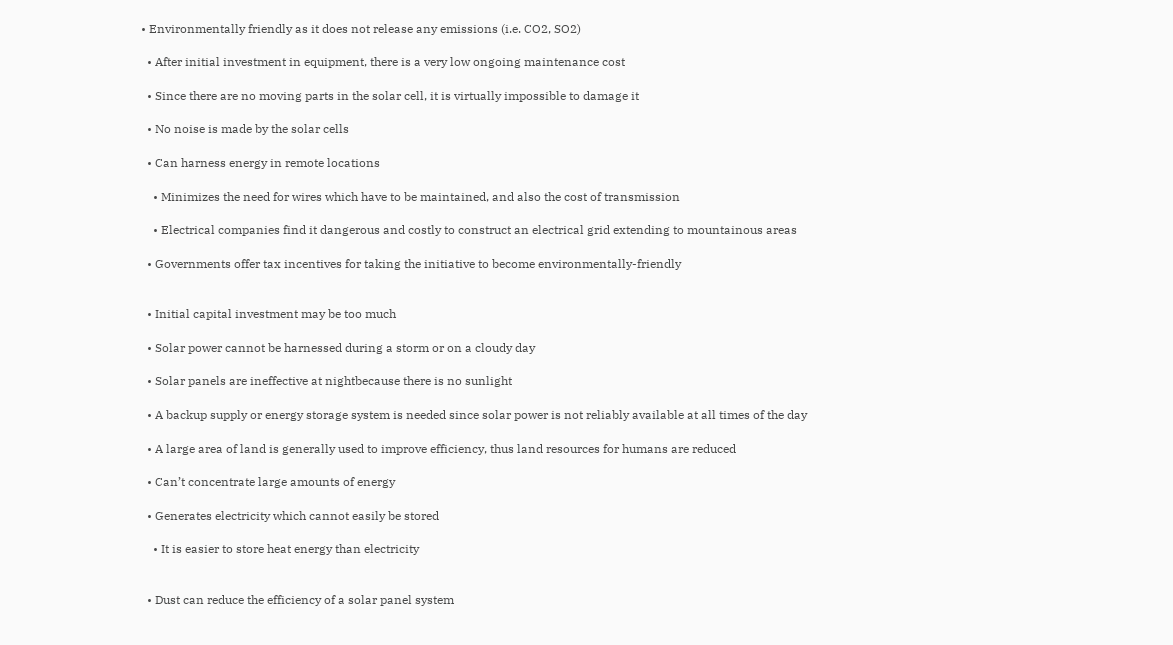• Environmentally friendly as it does not release any emissions (i.e. CO2, SO2)

  • After initial investment in equipment, there is a very low ongoing maintenance cost

  • Since there are no moving parts in the solar cell, it is virtually impossible to damage it

  • No noise is made by the solar cells

  • Can harness energy in remote locations

    • Minimizes the need for wires which have to be maintained, and also the cost of transmission

    • Electrical companies find it dangerous and costly to construct an electrical grid extending to mountainous areas

  • Governments offer tax incentives for taking the initiative to become environmentally-friendly


  • Initial capital investment may be too much

  • Solar power cannot be harnessed during a storm or on a cloudy day

  • Solar panels are ineffective at nightbecause there is no sunlight

  • A backup supply or energy storage system is needed since solar power is not reliably available at all times of the day

  • A large area of land is generally used to improve efficiency, thus land resources for humans are reduced

  • Can’t concentrate large amounts of energy

  • Generates electricity which cannot easily be stored

    • It is easier to store heat energy than electricity


  • Dust can reduce the efficiency of a solar panel system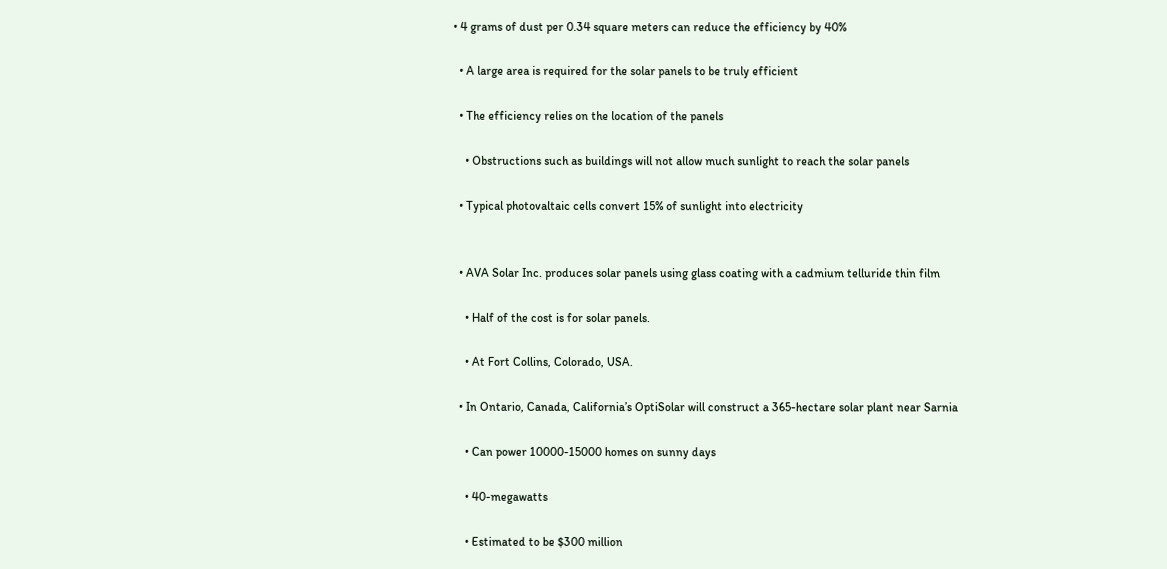• 4 grams of dust per 0.34 square meters can reduce the efficiency by 40%

  • A large area is required for the solar panels to be truly efficient

  • The efficiency relies on the location of the panels

    • Obstructions such as buildings will not allow much sunlight to reach the solar panels

  • Typical photovaltaic cells convert 15% of sunlight into electricity


  • AVA Solar Inc. produces solar panels using glass coating with a cadmium telluride thin film

    • Half of the cost is for solar panels.

    • At Fort Collins, Colorado, USA.

  • In Ontario, Canada, California’s OptiSolar will construct a 365-hectare solar plant near Sarnia

    • Can power 10000-15000 homes on sunny days

    • 40-megawatts

    • Estimated to be $300 million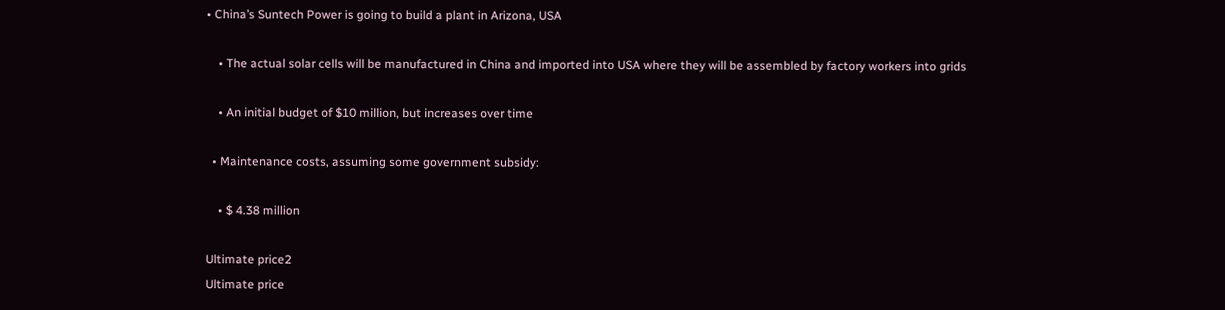• China’s Suntech Power is going to build a plant in Arizona, USA

    • The actual solar cells will be manufactured in China and imported into USA where they will be assembled by factory workers into grids

    • An initial budget of $10 million, but increases over time

  • Maintenance costs, assuming some government subsidy:

    • $ 4.38 million

Ultimate price2
Ultimate price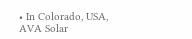• In Colorado, USA, AVA Solar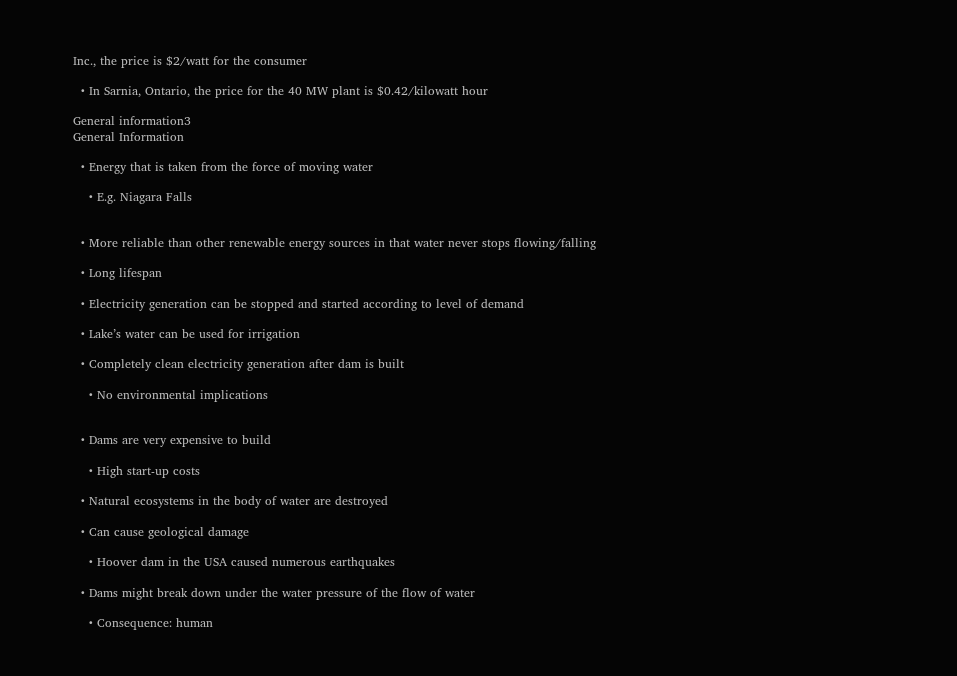Inc., the price is $2/watt for the consumer

  • In Sarnia, Ontario, the price for the 40 MW plant is $0.42/kilowatt hour

General information3
General Information

  • Energy that is taken from the force of moving water

    • E.g. Niagara Falls


  • More reliable than other renewable energy sources in that water never stops flowing/falling

  • Long lifespan

  • Electricity generation can be stopped and started according to level of demand

  • Lake’s water can be used for irrigation

  • Completely clean electricity generation after dam is built

    • No environmental implications


  • Dams are very expensive to build

    • High start-up costs

  • Natural ecosystems in the body of water are destroyed

  • Can cause geological damage

    • Hoover dam in the USA caused numerous earthquakes

  • Dams might break down under the water pressure of the flow of water

    • Consequence: human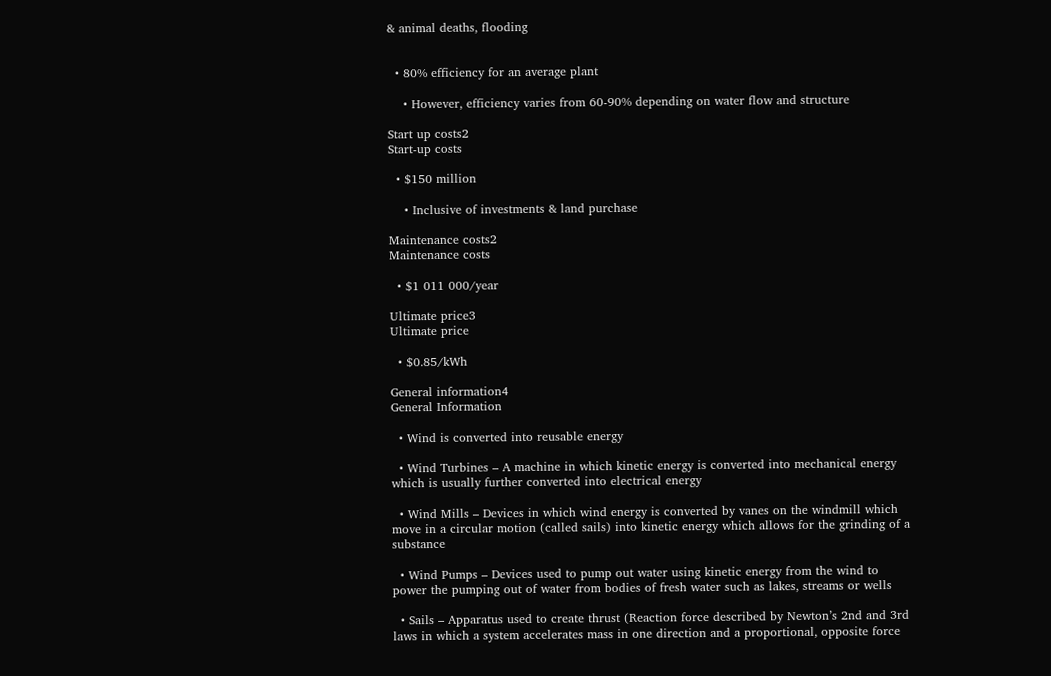& animal deaths, flooding


  • 80% efficiency for an average plant

    • However, efficiency varies from 60-90% depending on water flow and structure

Start up costs2
Start-up costs

  • $150 million

    • Inclusive of investments & land purchase

Maintenance costs2
Maintenance costs

  • $1 011 000/year

Ultimate price3
Ultimate price

  • $0.85/kWh

General information4
General Information

  • Wind is converted into reusable energy

  • Wind Turbines – A machine in which kinetic energy is converted into mechanical energy which is usually further converted into electrical energy

  • Wind Mills – Devices in which wind energy is converted by vanes on the windmill which move in a circular motion (called sails) into kinetic energy which allows for the grinding of a substance

  • Wind Pumps – Devices used to pump out water using kinetic energy from the wind to power the pumping out of water from bodies of fresh water such as lakes, streams or wells

  • Sails – Apparatus used to create thrust (Reaction force described by Newton’s 2nd and 3rd laws in which a system accelerates mass in one direction and a proportional, opposite force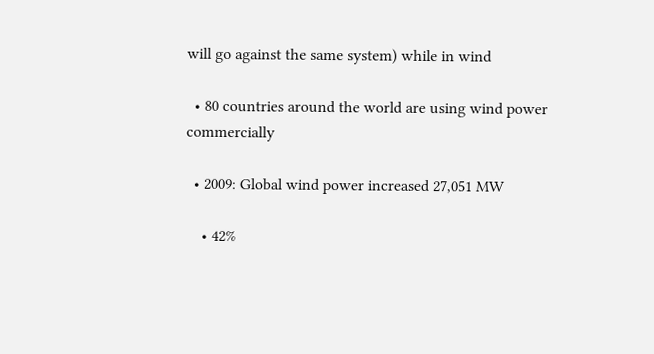will go against the same system) while in wind

  • 80 countries around the world are using wind power commercially

  • 2009: Global wind power increased 27,051 MW

    • 42%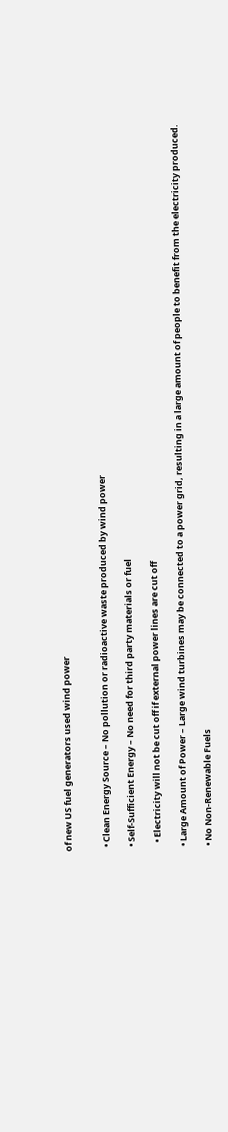of new US fuel generators used wind power


  • Clean Energy Source – No pollution or radioactive waste produced by wind power

  • Self-Sufficient Energy – No need for third party materials or fuel

    • Electricity will not be cut off if external power lines are cut off

  • Large Amount of Power – Large wind turbines may be connected to a power grid, resulting in a large amount of people to benefit from the electricity produced.

  • No Non-Renewable Fuels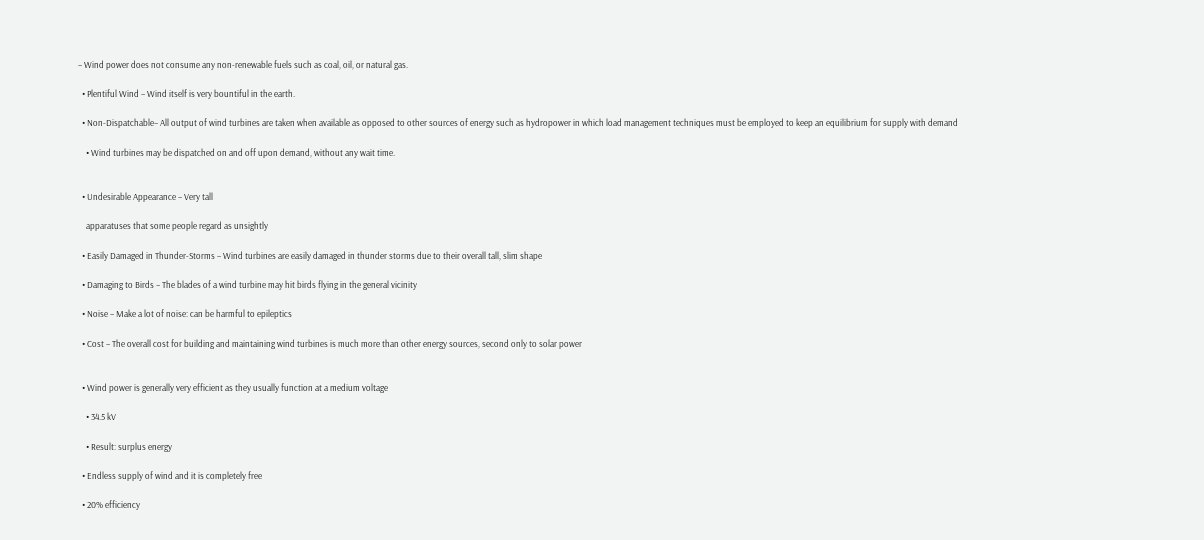– Wind power does not consume any non-renewable fuels such as coal, oil, or natural gas.

  • Plentiful Wind – Wind itself is very bountiful in the earth.

  • Non-Dispatchable– All output of wind turbines are taken when available as opposed to other sources of energy such as hydropower in which load management techniques must be employed to keep an equilibrium for supply with demand

    • Wind turbines may be dispatched on and off upon demand, without any wait time.


  • Undesirable Appearance – Very tall

    apparatuses that some people regard as unsightly

  • Easily Damaged in Thunder-Storms – Wind turbines are easily damaged in thunder storms due to their overall tall, slim shape

  • Damaging to Birds – The blades of a wind turbine may hit birds flying in the general vicinity

  • Noise – Make a lot of noise: can be harmful to epileptics

  • Cost – The overall cost for building and maintaining wind turbines is much more than other energy sources, second only to solar power


  • Wind power is generally very efficient as they usually function at a medium voltage

    • 34.5 kV

    • Result: surplus energy

  • Endless supply of wind and it is completely free

  • 20% efficiency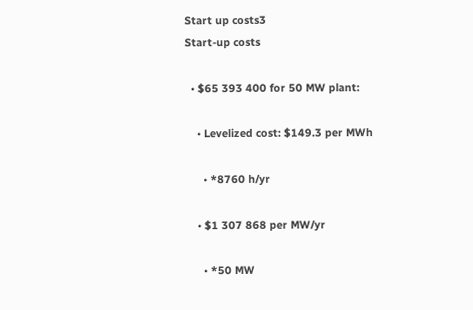Start up costs3
Start-up costs

  • $65 393 400 for 50 MW plant:

    • Levelized cost: $149.3 per MWh

      • *8760 h/yr

    • $1 307 868 per MW/yr

      • *50 MW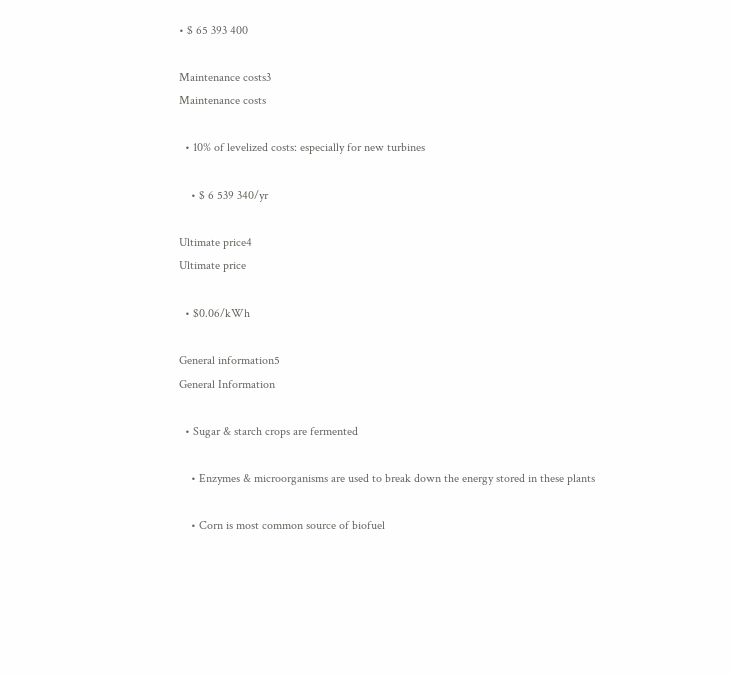• $ 65 393 400

Maintenance costs3
Maintenance costs

  • 10% of levelized costs: especially for new turbines

    • $ 6 539 340/yr

Ultimate price4
Ultimate price

  • $0.06/kWh

General information5
General Information

  • Sugar & starch crops are fermented

    • Enzymes & microorganisms are used to break down the energy stored in these plants

    • Corn is most common source of biofuel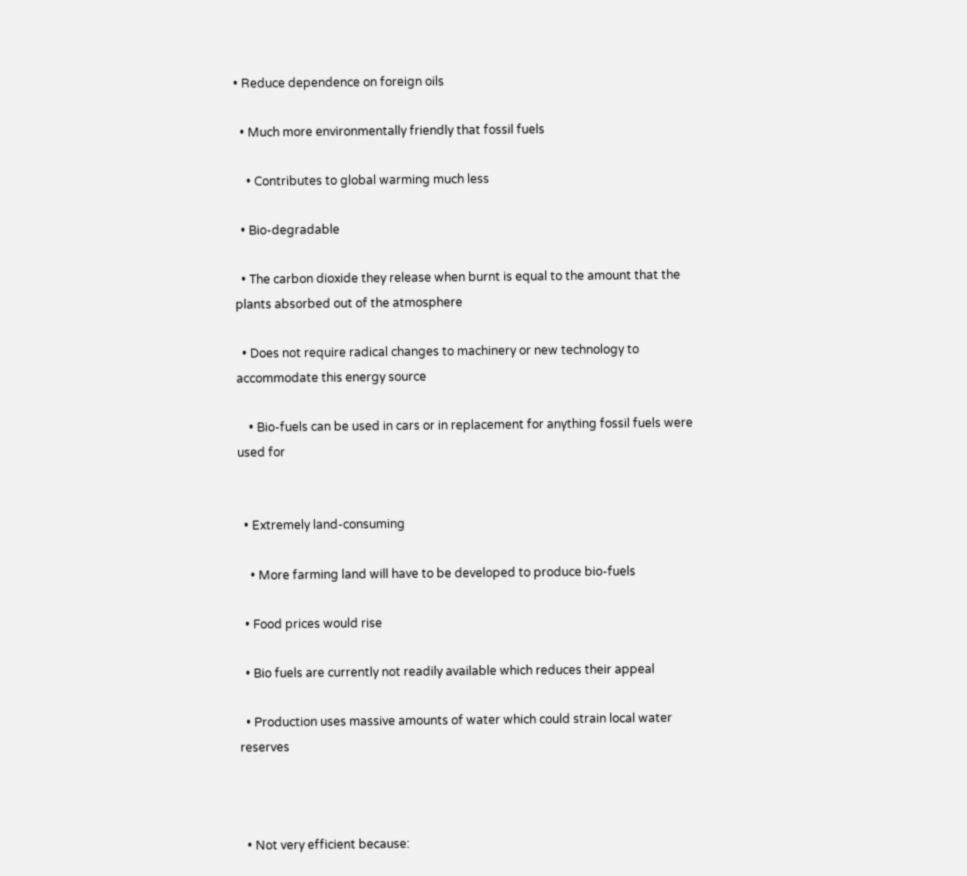• Reduce dependence on foreign oils

  • Much more environmentally friendly that fossil fuels

    • Contributes to global warming much less

  • Bio-degradable

  • The carbon dioxide they release when burnt is equal to the amount that the plants absorbed out of the atmosphere

  • Does not require radical changes to machinery or new technology to accommodate this energy source

    • Bio-fuels can be used in cars or in replacement for anything fossil fuels were used for


  • Extremely land-consuming

    • More farming land will have to be developed to produce bio-fuels

  • Food prices would rise

  • Bio fuels are currently not readily available which reduces their appeal

  • Production uses massive amounts of water which could strain local water reserves



  • Not very efficient because: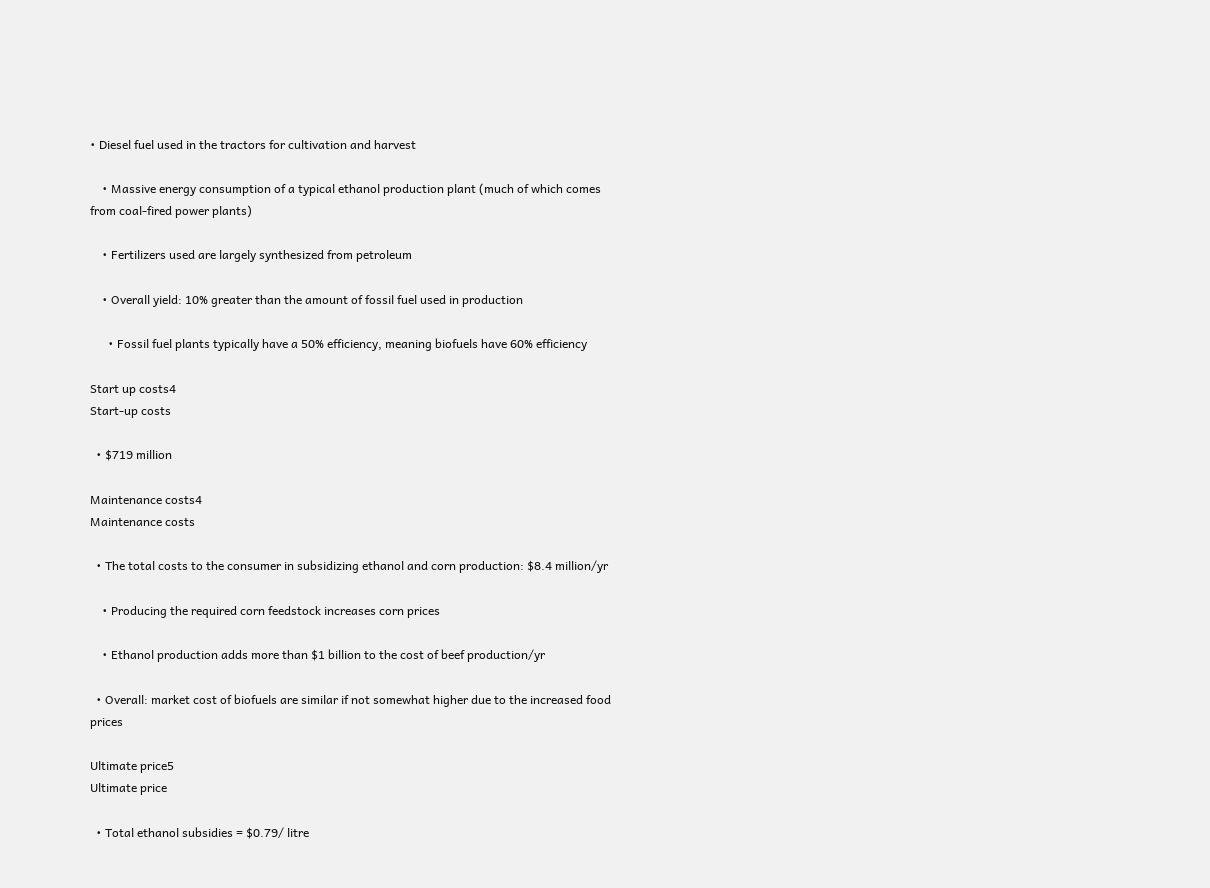• Diesel fuel used in the tractors for cultivation and harvest

    • Massive energy consumption of a typical ethanol production plant (much of which comes from coal-fired power plants)

    • Fertilizers used are largely synthesized from petroleum

    • Overall yield: 10% greater than the amount of fossil fuel used in production

      • Fossil fuel plants typically have a 50% efficiency, meaning biofuels have 60% efficiency

Start up costs4
Start-up costs

  • $719 million

Maintenance costs4
Maintenance costs

  • The total costs to the consumer in subsidizing ethanol and corn production: $8.4 million/yr

    • Producing the required corn feedstock increases corn prices

    • Ethanol production adds more than $1 billion to the cost of beef production/yr

  • Overall: market cost of biofuels are similar if not somewhat higher due to the increased food prices

Ultimate price5
Ultimate price

  • Total ethanol subsidies = $0.79/ litre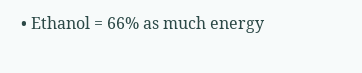• Ethanol = 66% as much energy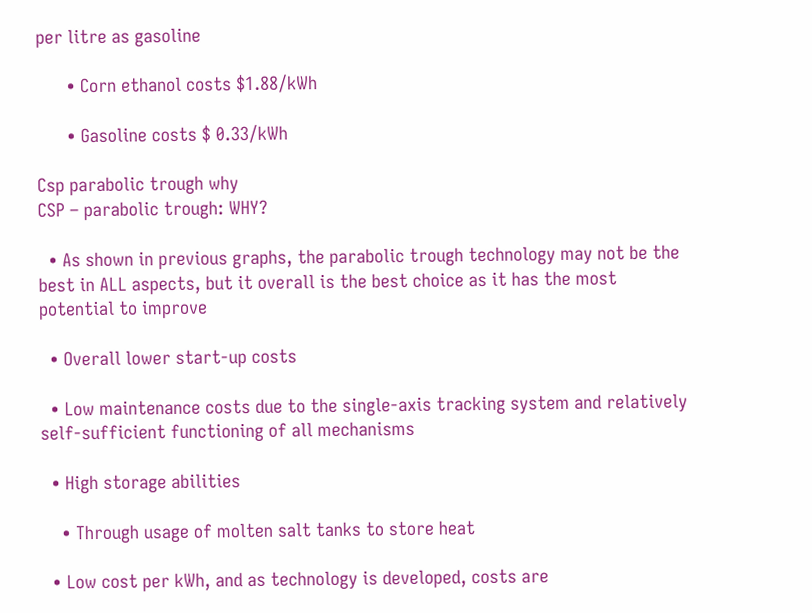per litre as gasoline

      • Corn ethanol costs $1.88/kWh

      • Gasoline costs $ 0.33/kWh

Csp parabolic trough why
CSP – parabolic trough: WHY?

  • As shown in previous graphs, the parabolic trough technology may not be the best in ALL aspects, but it overall is the best choice as it has the most potential to improve

  • Overall lower start-up costs

  • Low maintenance costs due to the single-axis tracking system and relatively self-sufficient functioning of all mechanisms

  • High storage abilities

    • Through usage of molten salt tanks to store heat

  • Low cost per kWh, and as technology is developed, costs are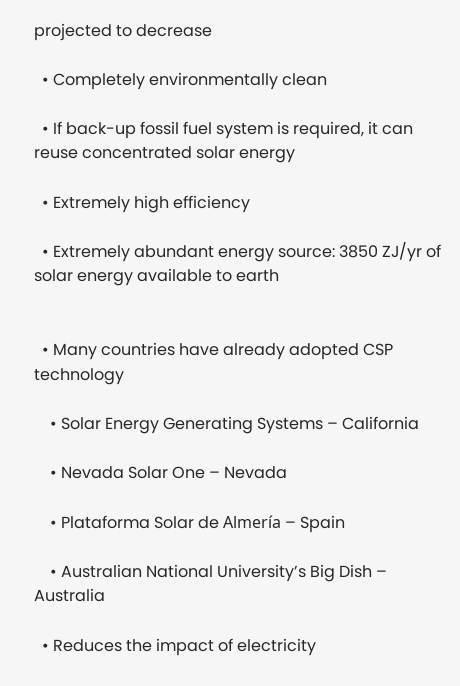projected to decrease

  • Completely environmentally clean

  • If back-up fossil fuel system is required, it can reuse concentrated solar energy

  • Extremely high efficiency

  • Extremely abundant energy source: 3850 ZJ/yr of solar energy available to earth


  • Many countries have already adopted CSP technology

    • Solar Energy Generating Systems – California

    • Nevada Solar One – Nevada

    • Plataforma Solar de Almería – Spain

    • Australian National University’s Big Dish – Australia

  • Reduces the impact of electricity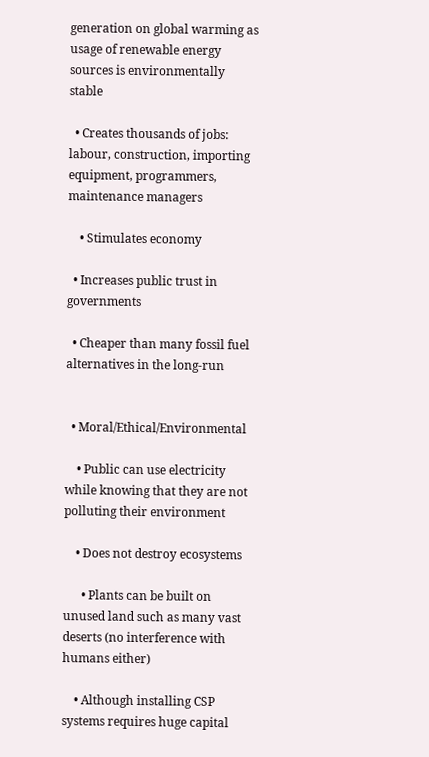generation on global warming as usage of renewable energy sources is environmentally stable

  • Creates thousands of jobs: labour, construction, importing equipment, programmers, maintenance managers

    • Stimulates economy

  • Increases public trust in governments

  • Cheaper than many fossil fuel alternatives in the long-run


  • Moral/Ethical/Environmental

    • Public can use electricity while knowing that they are not polluting their environment

    • Does not destroy ecosystems

      • Plants can be built on unused land such as many vast deserts (no interference with humans either)

    • Although installing CSP systems requires huge capital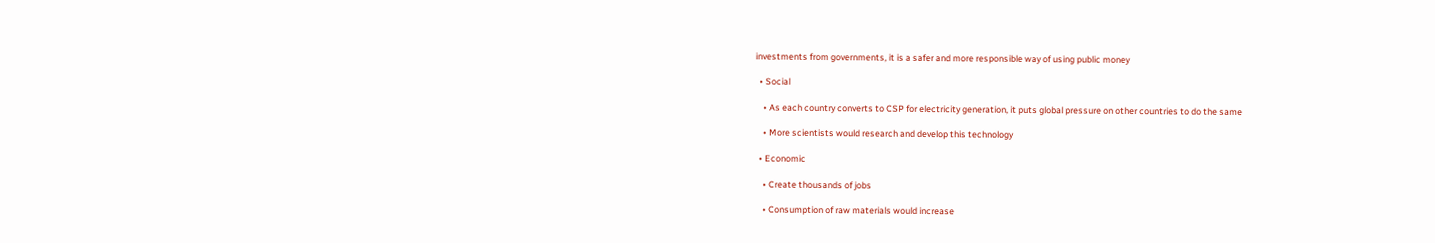investments from governments, it is a safer and more responsible way of using public money

  • Social

    • As each country converts to CSP for electricity generation, it puts global pressure on other countries to do the same

    • More scientists would research and develop this technology

  • Economic

    • Create thousands of jobs

    • Consumption of raw materials would increase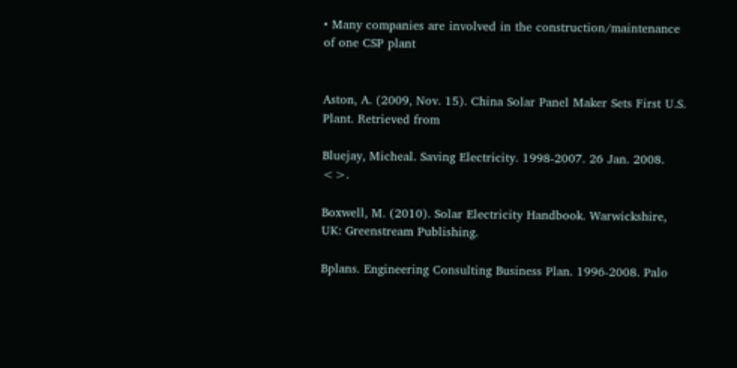• Many companies are involved in the construction/maintenance of one CSP plant


Aston, A. (2009, Nov. 15). China Solar Panel Maker Sets First U.S. Plant. Retrieved from

Bluejay, Micheal. Saving Electricity. 1998-2007. 26 Jan. 2008. <>.

Boxwell, M. (2010). Solar Electricity Handbook. Warwickshire, UK: Greenstream Publishing.

Bplans. Engineering Consulting Business Plan. 1996-2008. Palo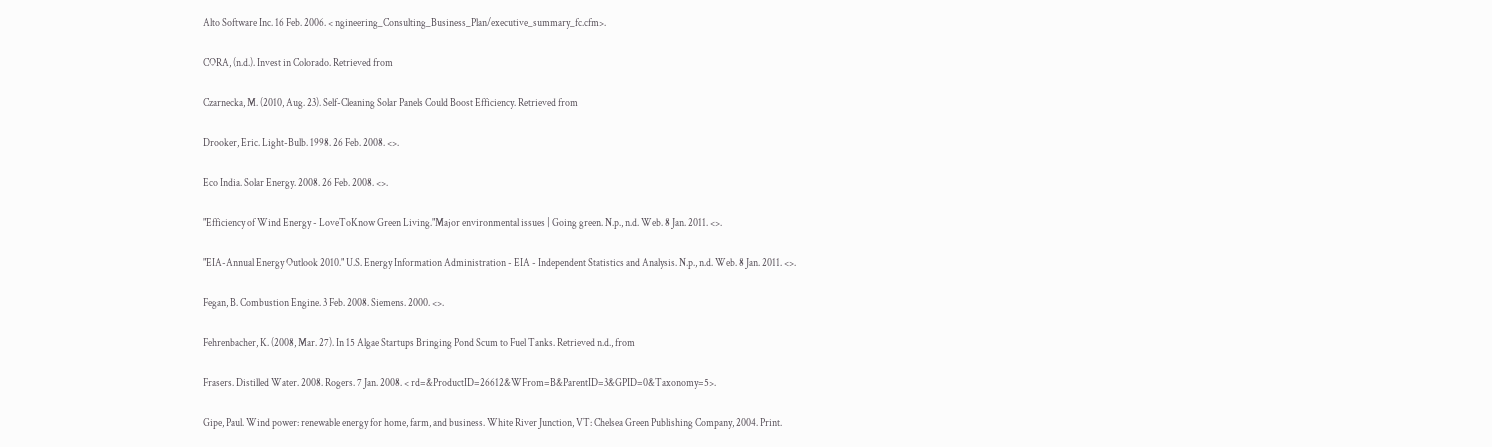Alto Software Inc. 16 Feb. 2006. < ngineering_Consulting_Business_Plan/executive_summary_fc.cfm>.

CORA, (n.d.). Invest in Colorado. Retrieved from

Czarnecka, M. (2010, Aug. 23). Self-Cleaning Solar Panels Could Boost Efficiency. Retrieved from

Drooker, Eric. Light-Bulb. 1998. 26 Feb. 2008. <>.

Eco India. Solar Energy. 2008. 26 Feb. 2008. <>.

"Efficiency of Wind Energy - LoveToKnow Green Living."Major environmental issues | Going green. N.p., n.d. Web. 8 Jan. 2011. <>.

"EIA-Annual Energy Outlook 2010." U.S. Energy Information Administration - EIA - Independent Statistics and Analysis. N.p., n.d. Web. 8 Jan. 2011. <>.

Fegan, B. Combustion Engine. 3 Feb. 2008. Siemens. 2000. <>.

Fehrenbacher, K. (2008, Mar. 27). In 15 Algae Startups Bringing Pond Scum to Fuel Tanks. Retrieved n.d., from

Frasers. Distilled Water. 2008. Rogers. 7 Jan. 2008. < rd=&ProductID=26612&WFrom=B&ParentID=3&GPID=0&Taxonomy=5>.

Gipe, Paul. Wind power: renewable energy for home, farm, and business. White River Junction, VT: Chelsea Green Publishing Company, 2004. Print.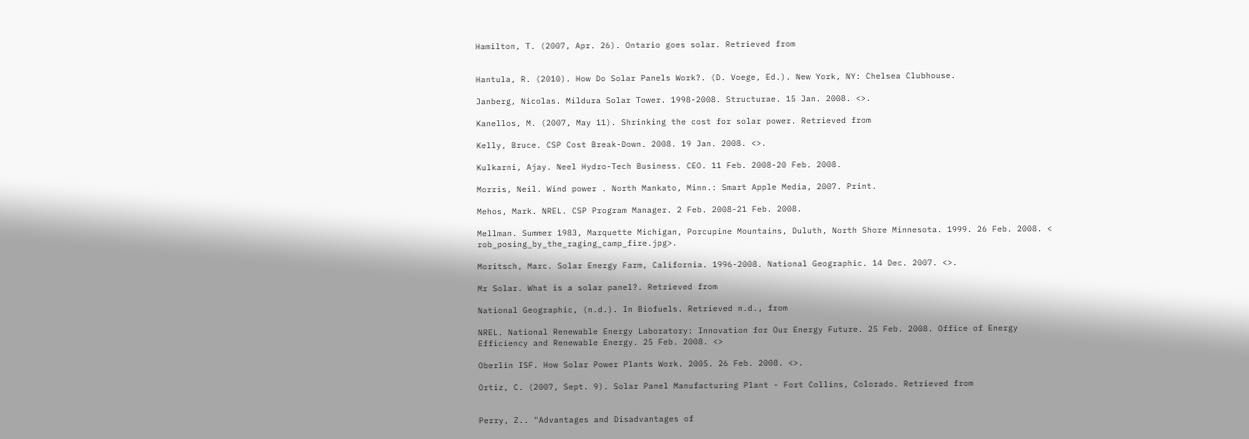Hamilton, T. (2007, Apr. 26). Ontario goes solar. Retrieved from


Hantula, R. (2010). How Do Solar Panels Work?. (D. Voege, Ed.). New York, NY: Chelsea Clubhouse.

Janberg, Nicolas. Mildura Solar Tower. 1998-2008. Structurae. 15 Jan. 2008. <>.

Kanellos, M. (2007, May 11). Shrinking the cost for solar power. Retrieved from

Kelly, Bruce. CSP Cost Break-Down. 2008. 19 Jan. 2008. <>.

Kulkarni, Ajay. Neel Hydro-Tech Business. CEO. 11 Feb. 2008-20 Feb. 2008.

Morris, Neil. Wind power . North Mankato, Minn.: Smart Apple Media, 2007. Print.

Mehos, Mark. NREL. CSP Program Manager. 2 Feb. 2008-21 Feb. 2008.

Mellman. Summer 1983, Marquette Michigan, Porcupine Mountains, Duluth, North Shore Minnesota. 1999. 26 Feb. 2008. < rob_posing_by_the_raging_camp_fire.jpg>.

Moritsch, Marc. Solar Energy Farm, California. 1996-2008. National Geographic. 14 Dec. 2007. <>.

Mr Solar. What is a solar panel?. Retrieved from

National Geographic, (n.d.). In Biofuels. Retrieved n.d., from

NREL. National Renewable Energy Laboratory: Innovation for Our Energy Future. 25 Feb. 2008. Office of Energy Efficiency and Renewable Energy. 25 Feb. 2008. <>

Oberlin ISF. How Solar Power Plants Work. 2005. 26 Feb. 2008. <>.

Ortiz, C. (2007, Sept. 9). Solar Panel Manufacturing Plant - Fort Collins, Colorado. Retrieved from


Perry, Z.. "Advantages and Disadvantages of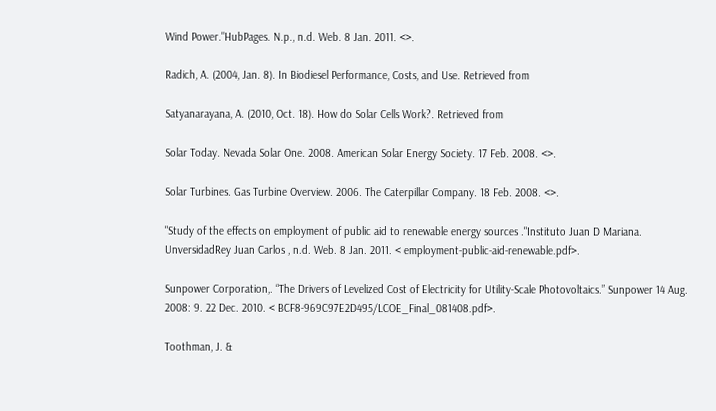Wind Power."HubPages. N.p., n.d. Web. 8 Jan. 2011. <>.

Radich, A. (2004, Jan. 8). In Biodiesel Performance, Costs, and Use. Retrieved from

Satyanarayana, A. (2010, Oct. 18). How do Solar Cells Work?. Retrieved from

Solar Today. Nevada Solar One. 2008. American Solar Energy Society. 17 Feb. 2008. <>.

Solar Turbines. Gas Turbine Overview. 2006. The Caterpillar Company. 18 Feb. 2008. <>.

"Study of the effects on employment of public aid to renewable energy sources ."Instituto Juan D Mariana. UnversidadRey Juan Carlos , n.d. Web. 8 Jan. 2011. < employment-public-aid-renewable.pdf>.

Sunpower Corporation,. “The Drivers of Levelized Cost of Electricity for Utility-Scale Photovoltaics.” Sunpower 14 Aug. 2008: 9. 22 Dec. 2010. < BCF8-969C97E2D495/LCOE_Final_081408.pdf>.

Toothman, J. &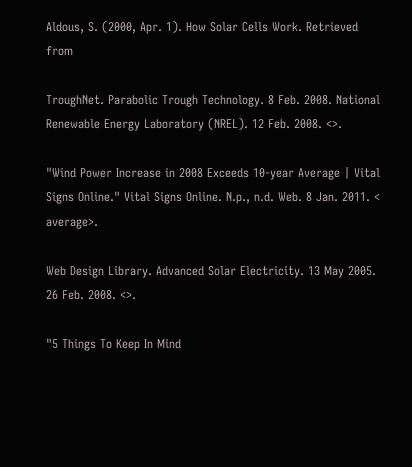Aldous, S. (2000, Apr. 1). How Solar Cells Work. Retrieved from

TroughNet. Parabolic Trough Technology. 8 Feb. 2008. National Renewable Energy Laboratory (NREL). 12 Feb. 2008. <>.

"Wind Power Increase in 2008 Exceeds 10-year Average | Vital Signs Online." Vital Signs Online. N.p., n.d. Web. 8 Jan. 2011. < average>.

Web Design Library. Advanced Solar Electricity. 13 May 2005. 26 Feb. 2008. <>.

"5 Things To Keep In Mind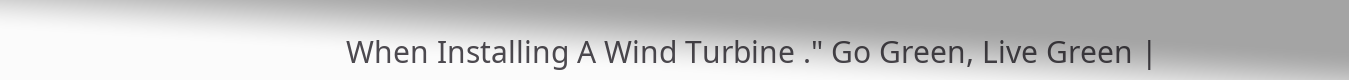When Installing A Wind Turbine ." Go Green, Live Green |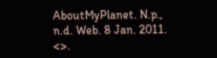AboutMyPlanet. N.p., n.d. Web. 8 Jan. 2011. <>.